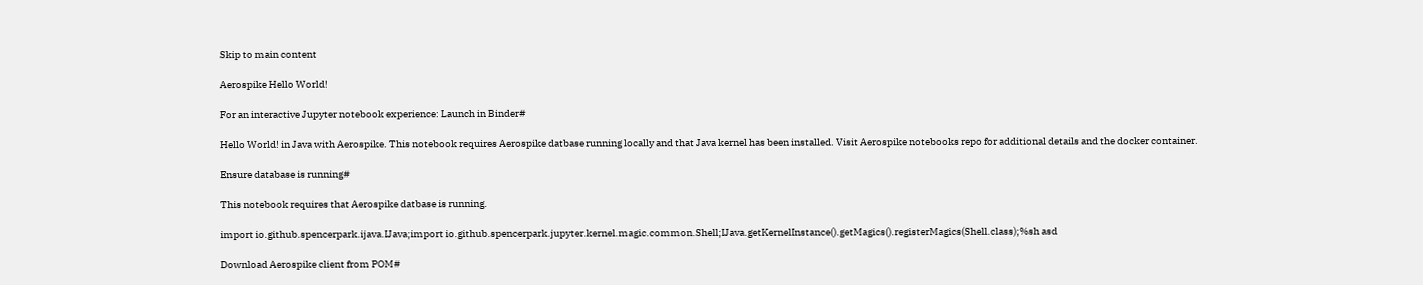Skip to main content

Aerospike Hello World!

For an interactive Jupyter notebook experience: Launch in Binder#

Hello World! in Java with Aerospike. This notebook requires Aerospike datbase running locally and that Java kernel has been installed. Visit Aerospike notebooks repo for additional details and the docker container.

Ensure database is running#

This notebook requires that Aerospike datbase is running.

import io.github.spencerpark.ijava.IJava;import io.github.spencerpark.jupyter.kernel.magic.common.Shell;IJava.getKernelInstance().getMagics().registerMagics(Shell.class);%sh asd

Download Aerospike client from POM#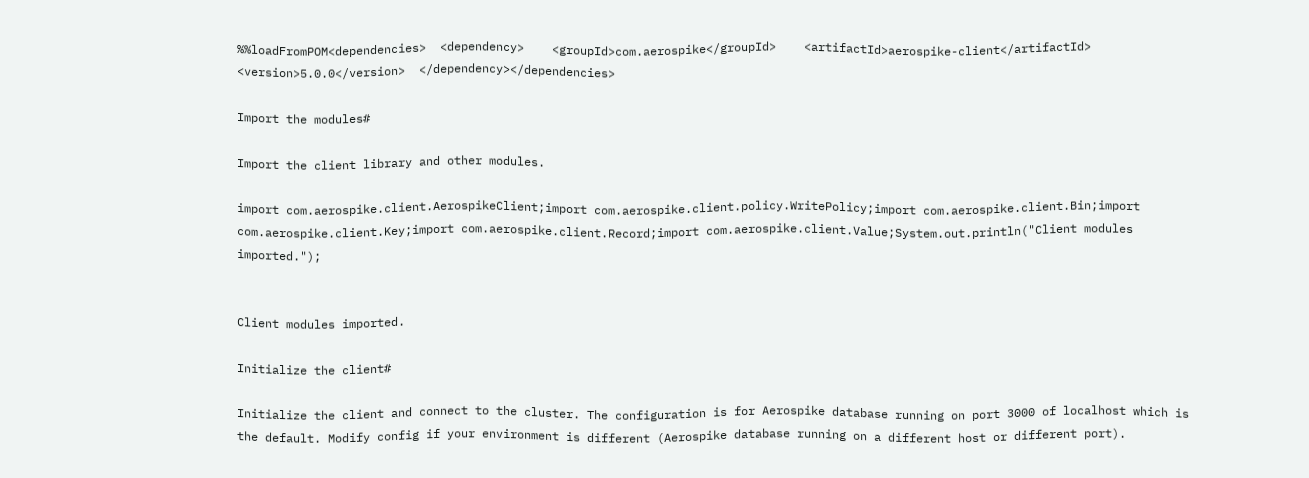%%loadFromPOM<dependencies>  <dependency>    <groupId>com.aerospike</groupId>    <artifactId>aerospike-client</artifactId>    <version>5.0.0</version>  </dependency></dependencies>

Import the modules#

Import the client library and other modules.

import com.aerospike.client.AerospikeClient;import com.aerospike.client.policy.WritePolicy;import com.aerospike.client.Bin;import com.aerospike.client.Key;import com.aerospike.client.Record;import com.aerospike.client.Value;System.out.println("Client modules imported.");


Client modules imported.

Initialize the client#

Initialize the client and connect to the cluster. The configuration is for Aerospike database running on port 3000 of localhost which is the default. Modify config if your environment is different (Aerospike database running on a different host or different port).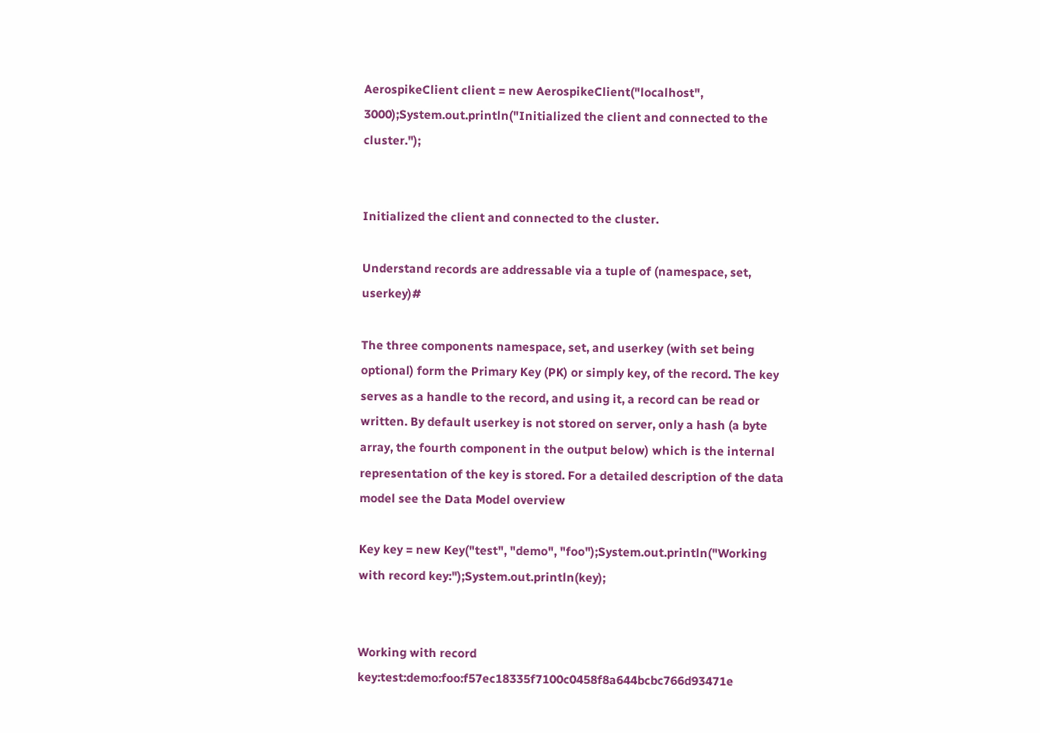AerospikeClient client = new AerospikeClient("localhost", 3000);System.out.println("Initialized the client and connected to the cluster.");


Initialized the client and connected to the cluster.

Understand records are addressable via a tuple of (namespace, set, userkey)#

The three components namespace, set, and userkey (with set being optional) form the Primary Key (PK) or simply key, of the record. The key serves as a handle to the record, and using it, a record can be read or written. By default userkey is not stored on server, only a hash (a byte array, the fourth component in the output below) which is the internal representation of the key is stored. For a detailed description of the data model see the Data Model overview

Key key = new Key("test", "demo", "foo");System.out.println("Working with record key:");System.out.println(key);


Working with record key:test:demo:foo:f57ec18335f7100c0458f8a644bcbc766d93471e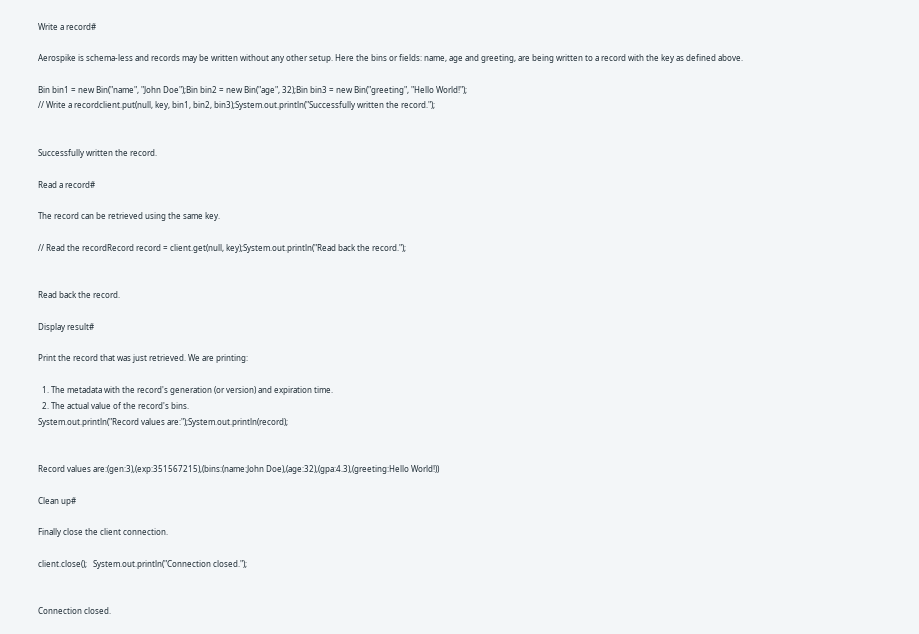Write a record#

Aerospike is schema-less and records may be written without any other setup. Here the bins or fields: name, age and greeting, are being written to a record with the key as defined above.

Bin bin1 = new Bin("name", "John Doe");Bin bin2 = new Bin("age", 32);Bin bin3 = new Bin("greeting", "Hello World!");
// Write a recordclient.put(null, key, bin1, bin2, bin3);System.out.println("Successfully written the record.");


Successfully written the record.

Read a record#

The record can be retrieved using the same key.

// Read the recordRecord record = client.get(null, key);System.out.println("Read back the record.");


Read back the record.

Display result#

Print the record that was just retrieved. We are printing:

  1. The metadata with the record's generation (or version) and expiration time.
  2. The actual value of the record's bins.
System.out.println("Record values are:");System.out.println(record);


Record values are:(gen:3),(exp:351567215),(bins:(name:John Doe),(age:32),(gpa:4.3),(greeting:Hello World!))

Clean up#

Finally close the client connection.

client.close();   System.out.println("Connection closed.");


Connection closed.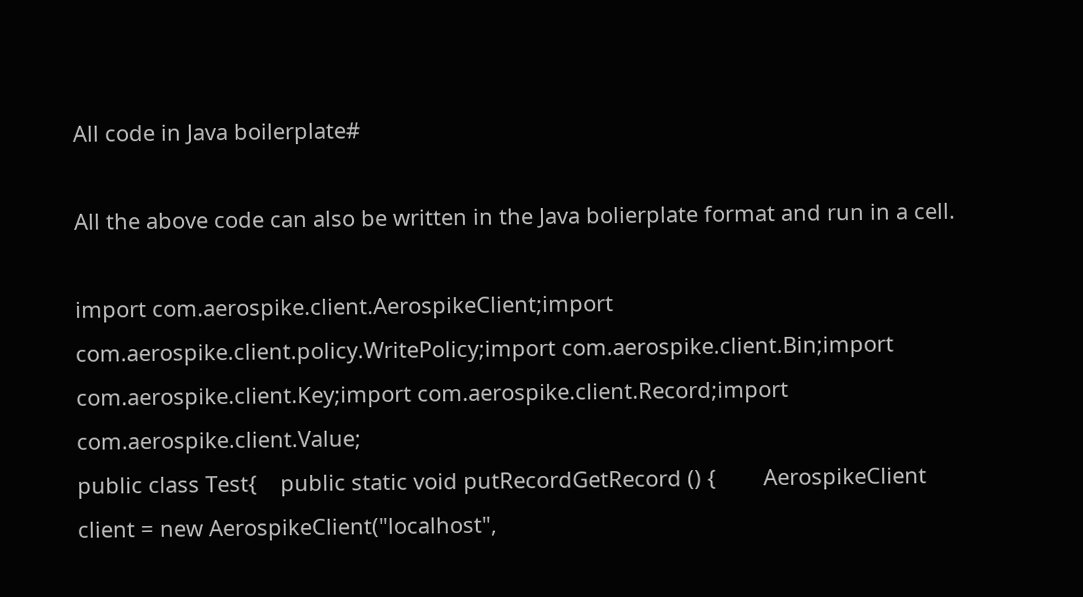All code in Java boilerplate#

All the above code can also be written in the Java bolierplate format and run in a cell.

import com.aerospike.client.AerospikeClient;import com.aerospike.client.policy.WritePolicy;import com.aerospike.client.Bin;import com.aerospike.client.Key;import com.aerospike.client.Record;import com.aerospike.client.Value;
public class Test{    public static void putRecordGetRecord () {        AerospikeClient client = new AerospikeClient("localhost",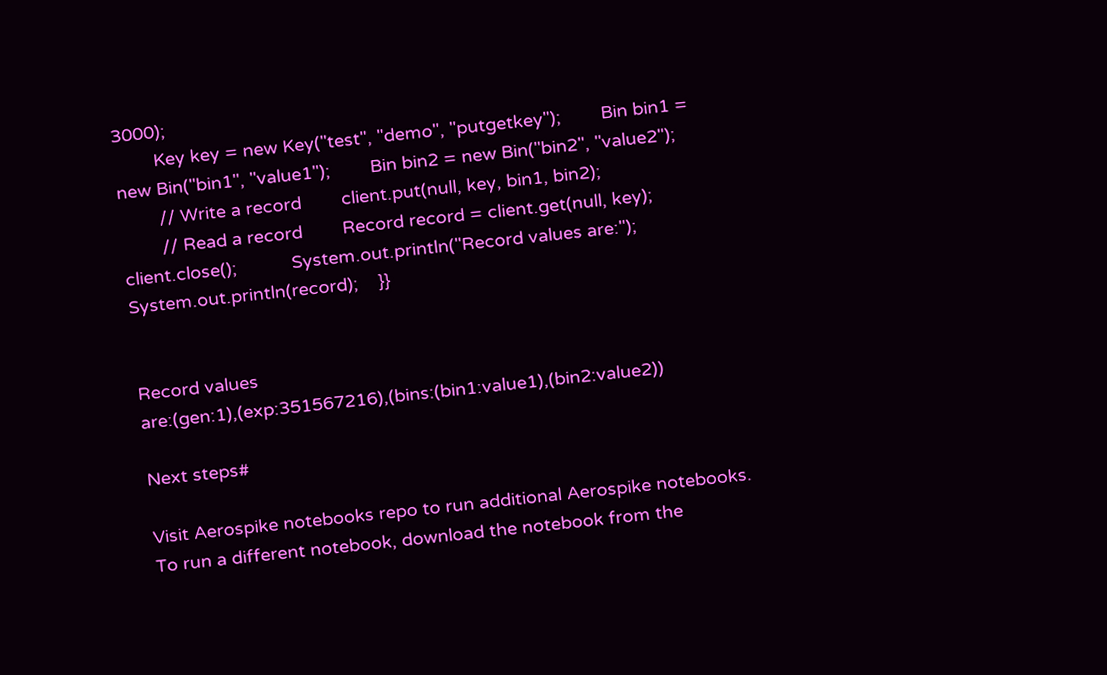3000);
        Key key = new Key("test", "demo", "putgetkey");        Bin bin1 = new Bin("bin1", "value1");        Bin bin2 = new Bin("bin2", "value2");
        // Write a record        client.put(null, key, bin1, bin2);
        // Read a record        Record record = client.get(null, key);        client.close();           System.out.println("Record values are:");        System.out.println(record);    }}


Record values are:(gen:1),(exp:351567216),(bins:(bin1:value1),(bin2:value2))

Next steps#

Visit Aerospike notebooks repo to run additional Aerospike notebooks. To run a different notebook, download the notebook from the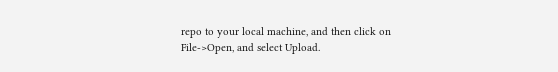repo to your local machine, and then click on File->Open, and select Upload.